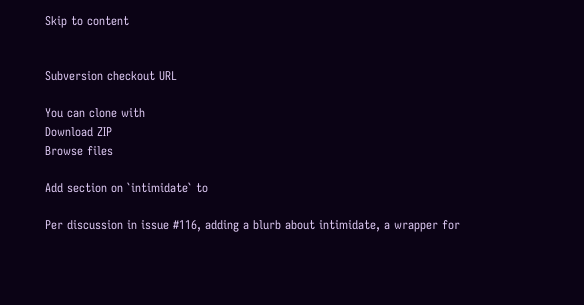Skip to content


Subversion checkout URL

You can clone with
Download ZIP
Browse files

Add section on `intimidate` to

Per discussion in issue #116, adding a blurb about intimidate, a wrapper for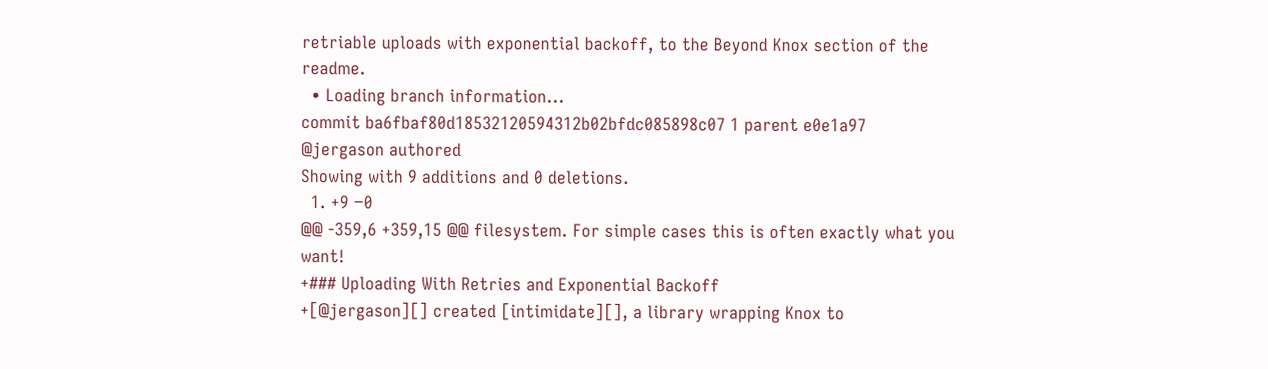retriable uploads with exponential backoff, to the Beyond Knox section of the readme.
  • Loading branch information...
commit ba6fbaf80d18532120594312b02bfdc085898c07 1 parent e0e1a97
@jergason authored
Showing with 9 additions and 0 deletions.
  1. +9 −0
@@ -359,6 +359,15 @@ filesystem. For simple cases this is often exactly what you want!
+### Uploading With Retries and Exponential Backoff
+[@jergason][] created [intimidate][], a library wrapping Knox to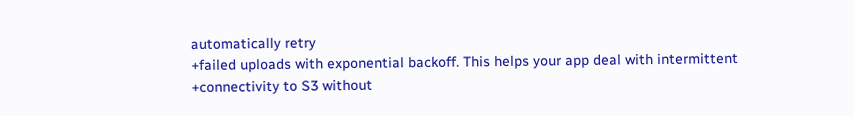automatically retry
+failed uploads with exponential backoff. This helps your app deal with intermittent
+connectivity to S3 without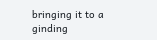bringing it to a ginding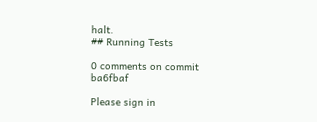halt.
## Running Tests

0 comments on commit ba6fbaf

Please sign in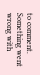to comment.
Something went wrong with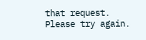that request. Please try again.